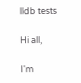lldb tests

Hi all,

I'm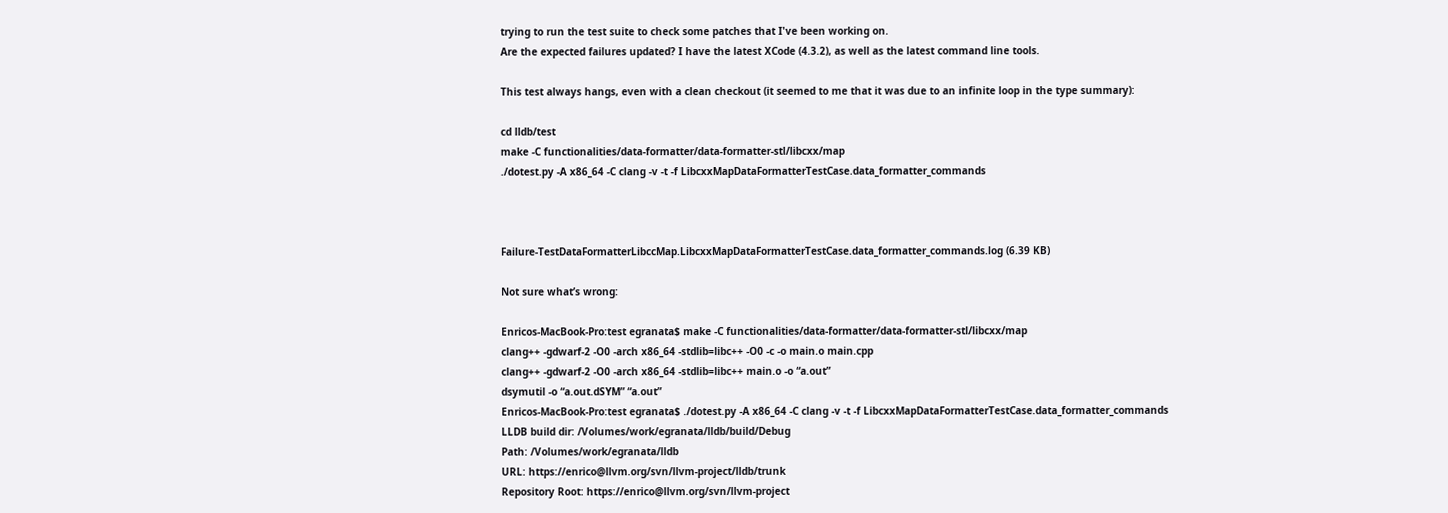trying to run the test suite to check some patches that I've been working on.
Are the expected failures updated? I have the latest XCode (4.3.2), as well as the latest command line tools.

This test always hangs, even with a clean checkout (it seemed to me that it was due to an infinite loop in the type summary):

cd lldb/test
make -C functionalities/data-formatter/data-formatter-stl/libcxx/map
./dotest.py -A x86_64 -C clang -v -t -f LibcxxMapDataFormatterTestCase.data_formatter_commands



Failure-TestDataFormatterLibccMap.LibcxxMapDataFormatterTestCase.data_formatter_commands.log (6.39 KB)

Not sure what’s wrong:

Enricos-MacBook-Pro:test egranata$ make -C functionalities/data-formatter/data-formatter-stl/libcxx/map
clang++ -gdwarf-2 -O0 -arch x86_64 -stdlib=libc++ -O0 -c -o main.o main.cpp
clang++ -gdwarf-2 -O0 -arch x86_64 -stdlib=libc++ main.o -o “a.out”
dsymutil -o “a.out.dSYM” “a.out”
Enricos-MacBook-Pro:test egranata$ ./dotest.py -A x86_64 -C clang -v -t -f LibcxxMapDataFormatterTestCase.data_formatter_commands
LLDB build dir: /Volumes/work/egranata/lldb/build/Debug
Path: /Volumes/work/egranata/lldb
URL: https://enrico@llvm.org/svn/llvm-project/lldb/trunk
Repository Root: https://enrico@llvm.org/svn/llvm-project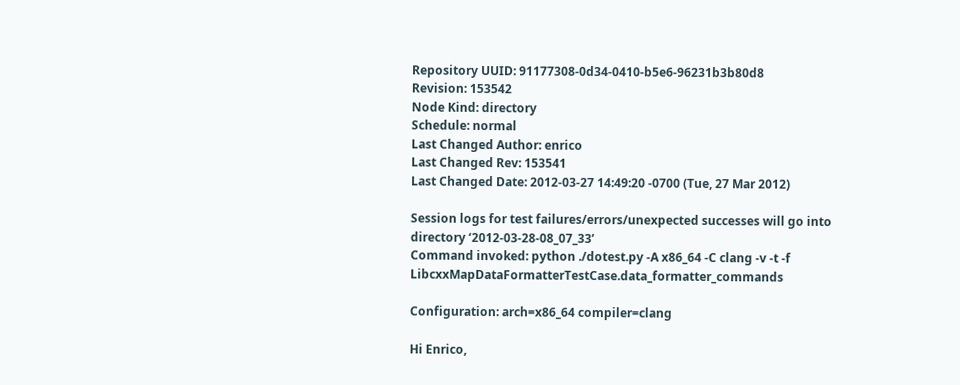Repository UUID: 91177308-0d34-0410-b5e6-96231b3b80d8
Revision: 153542
Node Kind: directory
Schedule: normal
Last Changed Author: enrico
Last Changed Rev: 153541
Last Changed Date: 2012-03-27 14:49:20 -0700 (Tue, 27 Mar 2012)

Session logs for test failures/errors/unexpected successes will go into directory ‘2012-03-28-08_07_33’
Command invoked: python ./dotest.py -A x86_64 -C clang -v -t -f LibcxxMapDataFormatterTestCase.data_formatter_commands

Configuration: arch=x86_64 compiler=clang

Hi Enrico,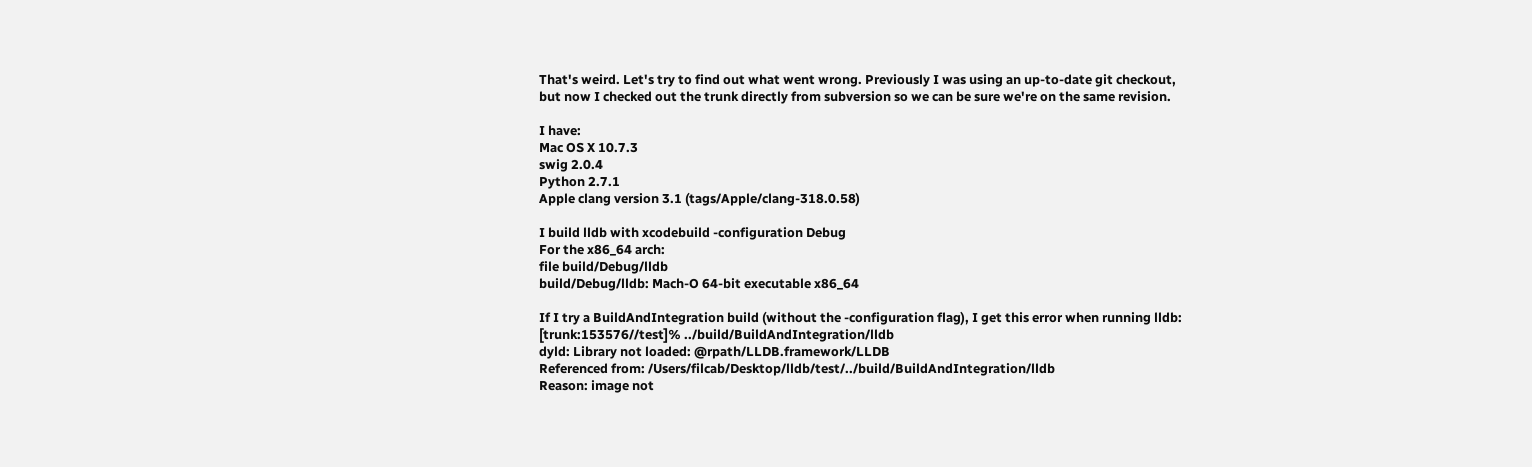That's weird. Let's try to find out what went wrong. Previously I was using an up-to-date git checkout, but now I checked out the trunk directly from subversion so we can be sure we're on the same revision.

I have:
Mac OS X 10.7.3
swig 2.0.4
Python 2.7.1
Apple clang version 3.1 (tags/Apple/clang-318.0.58)

I build lldb with xcodebuild -configuration Debug
For the x86_64 arch:
file build/Debug/lldb
build/Debug/lldb: Mach-O 64-bit executable x86_64

If I try a BuildAndIntegration build (without the -configuration flag), I get this error when running lldb:
[trunk:153576//test]% ../build/BuildAndIntegration/lldb
dyld: Library not loaded: @rpath/LLDB.framework/LLDB
Referenced from: /Users/filcab/Desktop/lldb/test/../build/BuildAndIntegration/lldb
Reason: image not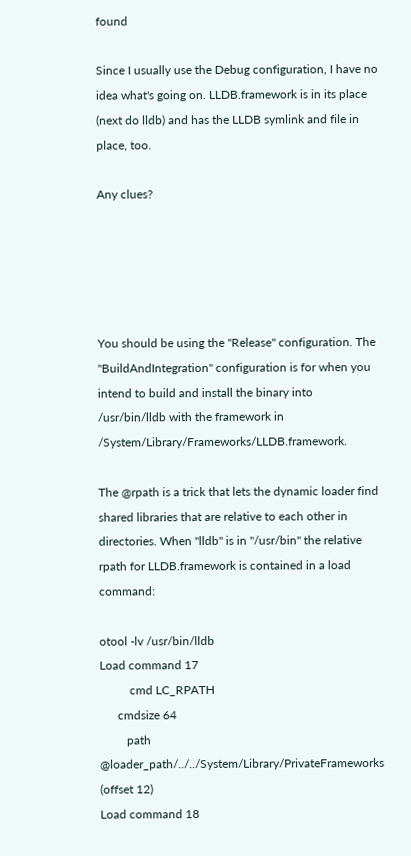found

Since I usually use the Debug configuration, I have no idea what's going on. LLDB.framework is in its place (next do lldb) and has the LLDB symlink and file in place, too.

Any clues?





You should be using the "Release" configuration. The "BuildAndIntegration" configuration is for when you intend to build and install the binary into /usr/bin/lldb with the framework in /System/Library/Frameworks/LLDB.framework.

The @rpath is a trick that lets the dynamic loader find shared libraries that are relative to each other in directories. When "lldb" is in "/usr/bin" the relative rpath for LLDB.framework is contained in a load command:

otool -lv /usr/bin/lldb
Load command 17
          cmd LC_RPATH
      cmdsize 64
         path @loader_path/../../System/Library/PrivateFrameworks (offset 12)
Load command 18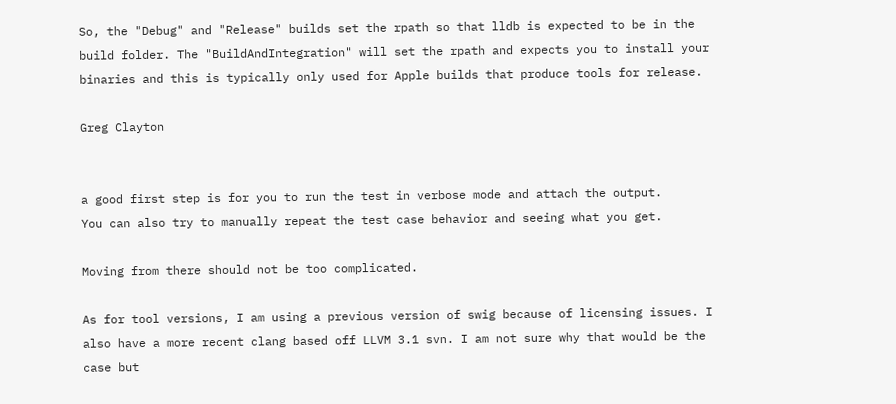So, the "Debug" and "Release" builds set the rpath so that lldb is expected to be in the build folder. The "BuildAndIntegration" will set the rpath and expects you to install your binaries and this is typically only used for Apple builds that produce tools for release.

Greg Clayton


a good first step is for you to run the test in verbose mode and attach the output.
You can also try to manually repeat the test case behavior and seeing what you get.

Moving from there should not be too complicated.

As for tool versions, I am using a previous version of swig because of licensing issues. I also have a more recent clang based off LLVM 3.1 svn. I am not sure why that would be the case but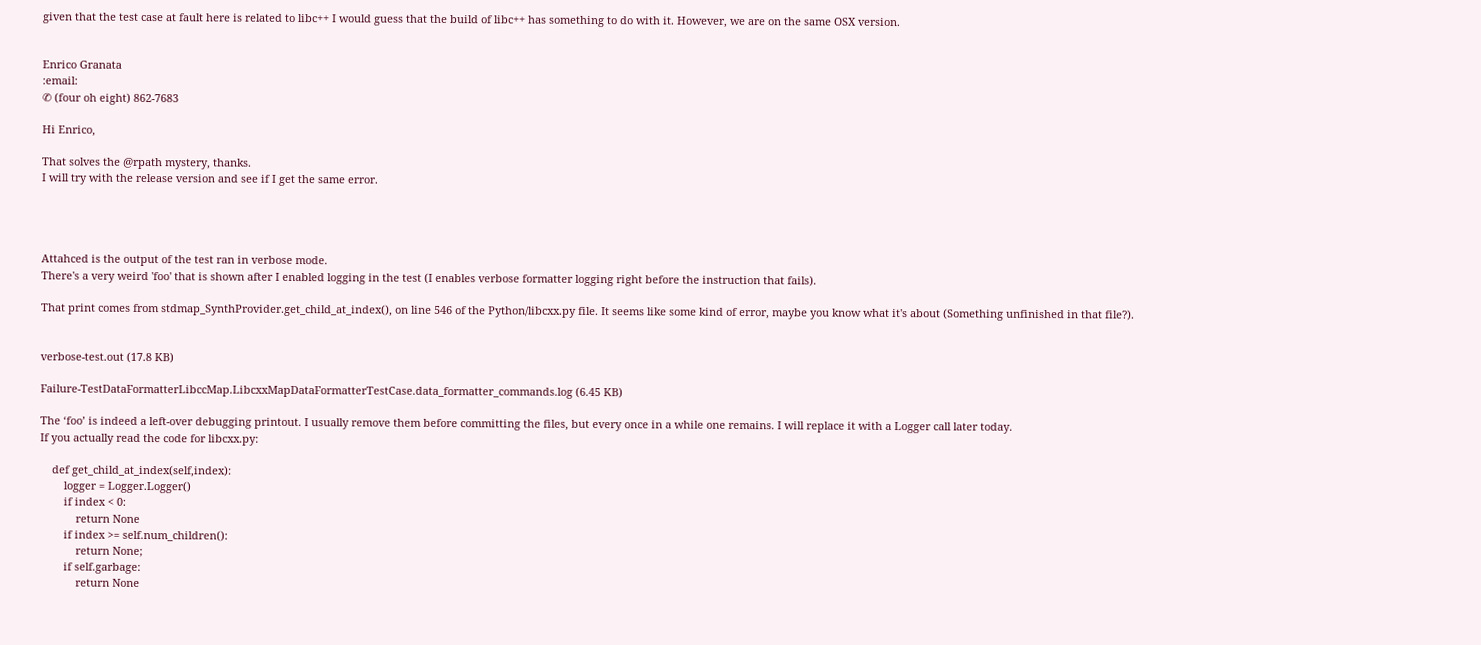given that the test case at fault here is related to libc++ I would guess that the build of libc++ has something to do with it. However, we are on the same OSX version.


Enrico Granata
:email:
✆ (four oh eight) 862-7683

Hi Enrico,

That solves the @rpath mystery, thanks.
I will try with the release version and see if I get the same error.




Attahced is the output of the test ran in verbose mode.
There's a very weird 'foo' that is shown after I enabled logging in the test (I enables verbose formatter logging right before the instruction that fails).

That print comes from stdmap_SynthProvider.get_child_at_index(), on line 546 of the Python/libcxx.py file. It seems like some kind of error, maybe you know what it's about (Something unfinished in that file?).


verbose-test.out (17.8 KB)

Failure-TestDataFormatterLibccMap.LibcxxMapDataFormatterTestCase.data_formatter_commands.log (6.45 KB)

The ‘foo’ is indeed a left-over debugging printout. I usually remove them before committing the files, but every once in a while one remains. I will replace it with a Logger call later today.
If you actually read the code for libcxx.py:

    def get_child_at_index(self,index):
        logger = Logger.Logger()
        if index < 0:
            return None
        if index >= self.num_children():
            return None;
        if self.garbage:
            return None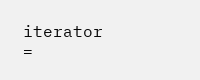iterator =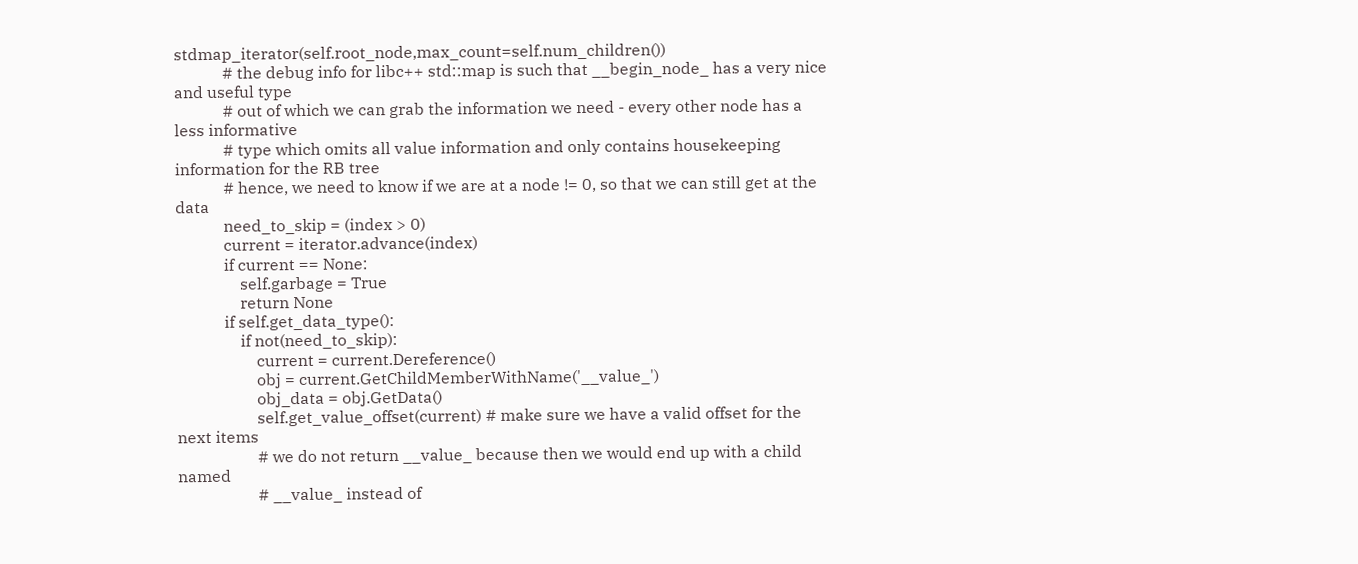stdmap_iterator(self.root_node,max_count=self.num_children())
            # the debug info for libc++ std::map is such that __begin_node_ has a very nice and useful type
            # out of which we can grab the information we need - every other node has a less informative
            # type which omits all value information and only contains housekeeping information for the RB tree
            # hence, we need to know if we are at a node != 0, so that we can still get at the data
            need_to_skip = (index > 0)
            current = iterator.advance(index)
            if current == None:
                self.garbage = True
                return None
            if self.get_data_type():
                if not(need_to_skip):
                    current = current.Dereference()
                    obj = current.GetChildMemberWithName('__value_')
                    obj_data = obj.GetData()
                    self.get_value_offset(current) # make sure we have a valid offset for the next items
                    # we do not return __value_ because then we would end up with a child named
                    # __value_ instead of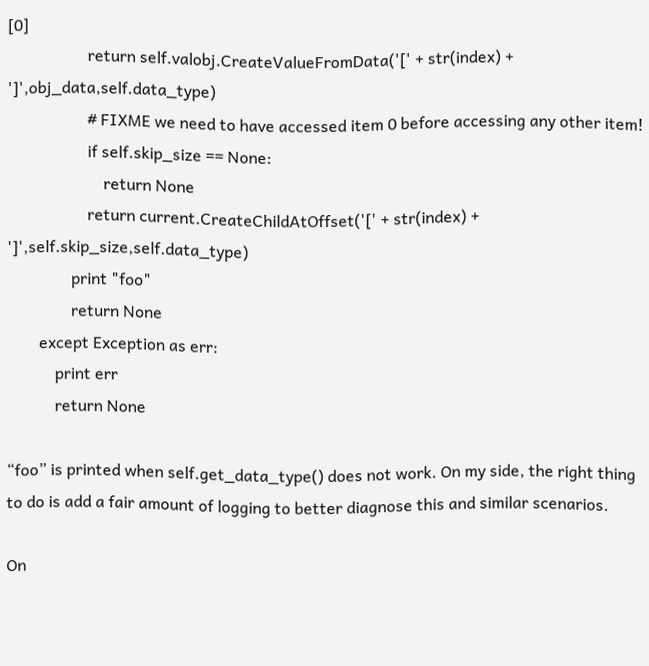[0]
                    return self.valobj.CreateValueFromData('[' + str(index) + ']',obj_data,self.data_type)
                    # FIXME we need to have accessed item 0 before accessing any other item!
                    if self.skip_size == None:
                        return None
                    return current.CreateChildAtOffset('[' + str(index) + ']',self.skip_size,self.data_type)
                print "foo"
                return None
        except Exception as err:
            print err
            return None

“foo” is printed when self.get_data_type() does not work. On my side, the right thing to do is add a fair amount of logging to better diagnose this and similar scenarios.

On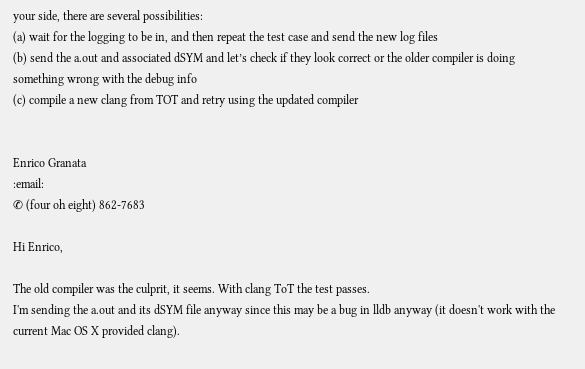your side, there are several possibilities:
(a) wait for the logging to be in, and then repeat the test case and send the new log files
(b) send the a.out and associated dSYM and let’s check if they look correct or the older compiler is doing something wrong with the debug info
(c) compile a new clang from TOT and retry using the updated compiler


Enrico Granata
:email:
✆ (four oh eight) 862-7683

Hi Enrico,

The old compiler was the culprit, it seems. With clang ToT the test passes.
I'm sending the a.out and its dSYM file anyway since this may be a bug in lldb anyway (it doesn't work with the current Mac OS X provided clang).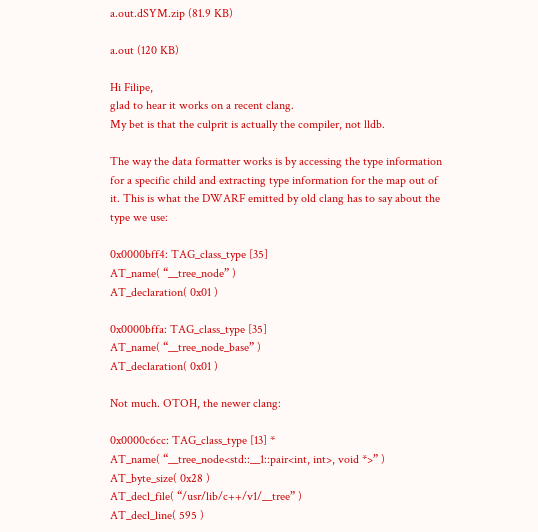a.out.dSYM.zip (81.9 KB)

a.out (120 KB)

Hi Filipe,
glad to hear it works on a recent clang.
My bet is that the culprit is actually the compiler, not lldb.

The way the data formatter works is by accessing the type information for a specific child and extracting type information for the map out of it. This is what the DWARF emitted by old clang has to say about the type we use:

0x0000bff4: TAG_class_type [35]
AT_name( “__tree_node” )
AT_declaration( 0x01 )

0x0000bffa: TAG_class_type [35]
AT_name( “__tree_node_base” )
AT_declaration( 0x01 )

Not much. OTOH, the newer clang:

0x0000c6cc: TAG_class_type [13] *
AT_name( “__tree_node<std::__1::pair<int, int>, void *>” )
AT_byte_size( 0x28 )
AT_decl_file( “/usr/lib/c++/v1/__tree” )
AT_decl_line( 595 )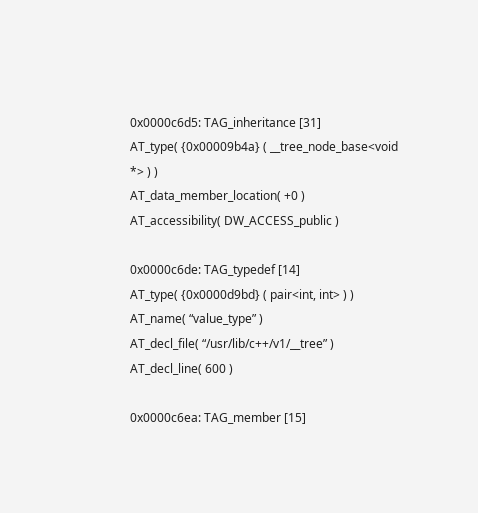0x0000c6d5: TAG_inheritance [31]
AT_type( {0x00009b4a} ( __tree_node_base<void *> ) )
AT_data_member_location( +0 )
AT_accessibility( DW_ACCESS_public )

0x0000c6de: TAG_typedef [14]
AT_type( {0x0000d9bd} ( pair<int, int> ) )
AT_name( “value_type” )
AT_decl_file( “/usr/lib/c++/v1/__tree” )
AT_decl_line( 600 )

0x0000c6ea: TAG_member [15]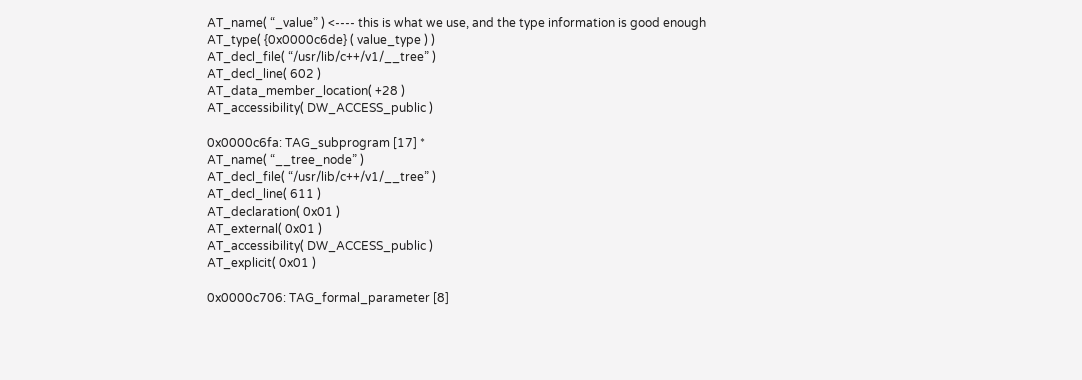AT_name( “_value” ) <---- this is what we use, and the type information is good enough
AT_type( {0x0000c6de} ( value_type ) )
AT_decl_file( “/usr/lib/c++/v1/__tree” )
AT_decl_line( 602 )
AT_data_member_location( +28 )
AT_accessibility( DW_ACCESS_public )

0x0000c6fa: TAG_subprogram [17] *
AT_name( “__tree_node” )
AT_decl_file( “/usr/lib/c++/v1/__tree” )
AT_decl_line( 611 )
AT_declaration( 0x01 )
AT_external( 0x01 )
AT_accessibility( DW_ACCESS_public )
AT_explicit( 0x01 )

0x0000c706: TAG_formal_parameter [8]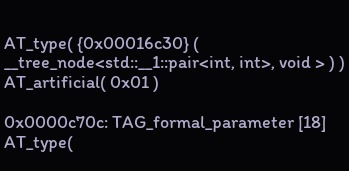AT_type( {0x00016c30} ( __tree_node<std::__1::pair<int, int>, void > ) )
AT_artificial( 0x01 )

0x0000c70c: TAG_formal_parameter [18]
AT_type(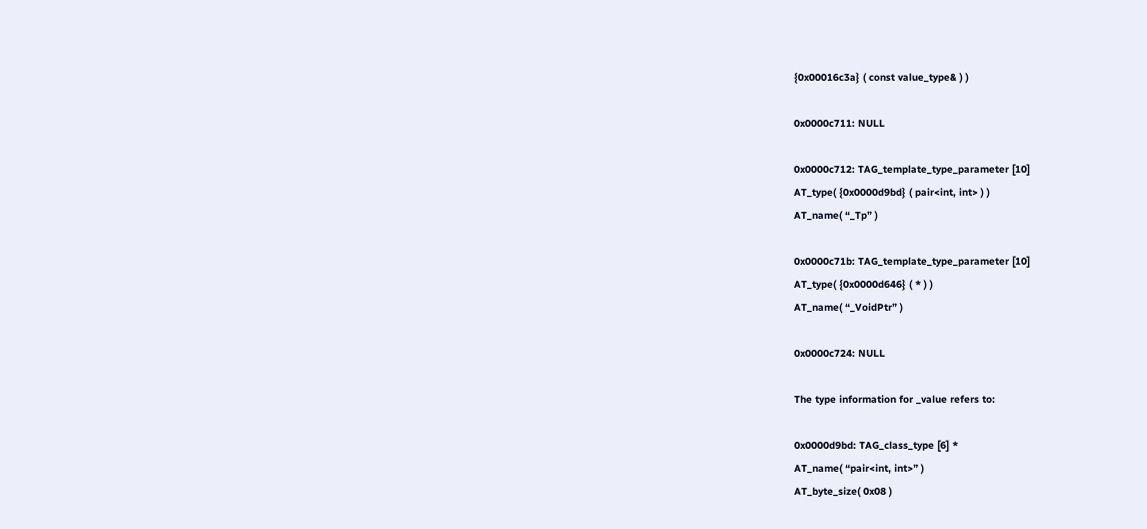{0x00016c3a} ( const value_type& ) )

0x0000c711: NULL

0x0000c712: TAG_template_type_parameter [10]
AT_type( {0x0000d9bd} ( pair<int, int> ) )
AT_name( “_Tp” )

0x0000c71b: TAG_template_type_parameter [10]
AT_type( {0x0000d646} ( * ) )
AT_name( “_VoidPtr” )

0x0000c724: NULL

The type information for _value refers to:

0x0000d9bd: TAG_class_type [6] *
AT_name( “pair<int, int>” )
AT_byte_size( 0x08 )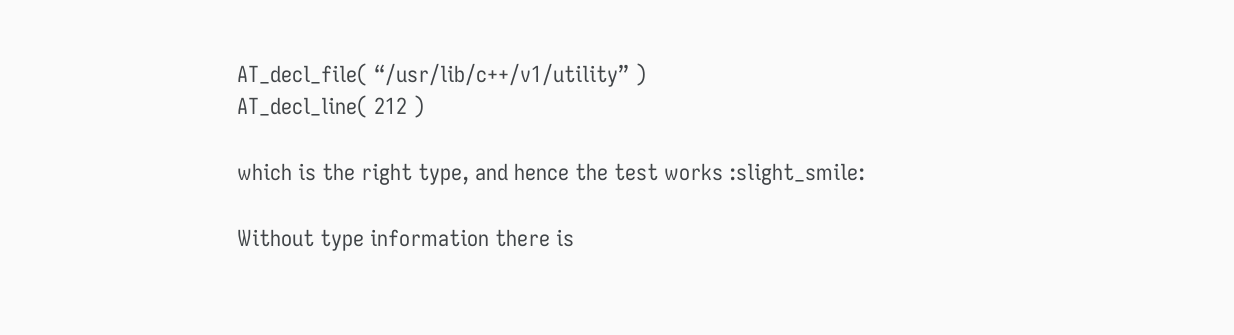AT_decl_file( “/usr/lib/c++/v1/utility” )
AT_decl_line( 212 )

which is the right type, and hence the test works :slight_smile:

Without type information there is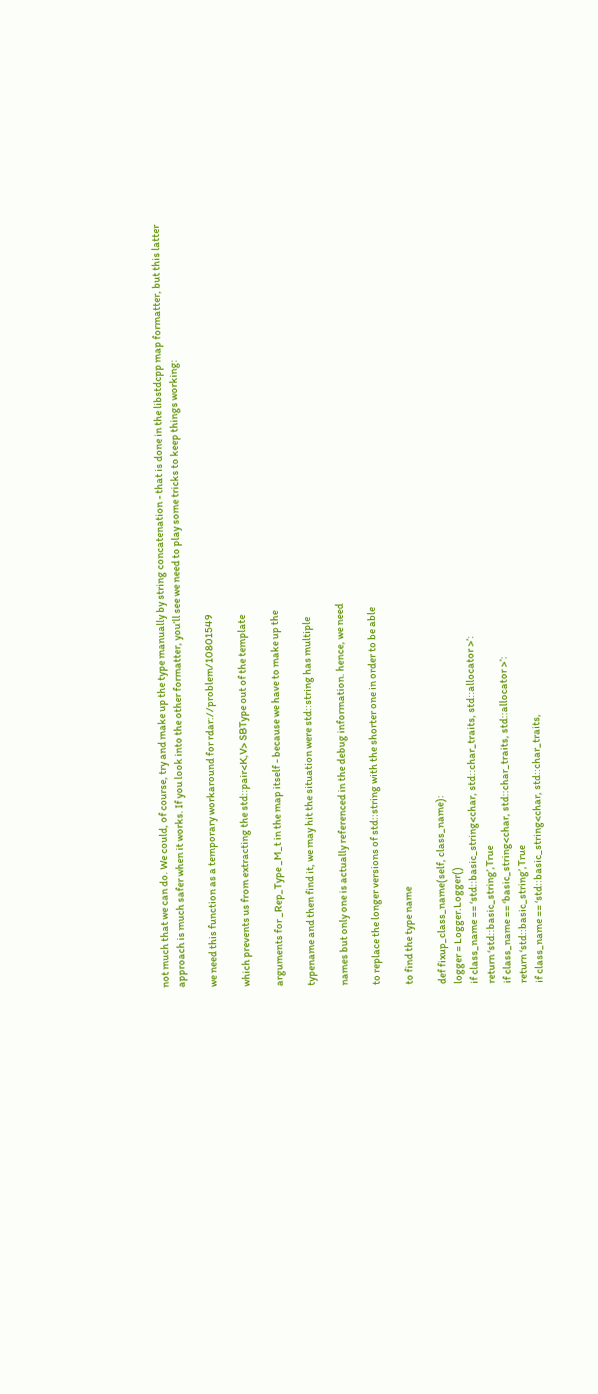not much that we can do. We could, of course, try and make up the type manually by string concatenation - that is done in the libstdcpp map formatter, but this latter approach is much safer when it works. If you look into the other formatter, you’ll see we need to play some tricks to keep things working:

we need this function as a temporary workaround for rdar://problem/10801549

which prevents us from extracting the std::pair<K,V> SBType out of the template

arguments for _Rep_Type _M_t in the map itself - because we have to make up the

typename and then find it, we may hit the situation were std::string has multiple

names but only one is actually referenced in the debug information. hence, we need

to replace the longer versions of std::string with the shorter one in order to be able

to find the type name

def fixup_class_name(self, class_name):
logger = Logger.Logger()
if class_name == ‘std::basic_string<char, std::char_traits, std::allocator >’:
return ‘std::basic_string’,True
if class_name == ‘basic_string<char, std::char_traits, std::allocator >’:
return ‘std::basic_string’,True
if class_name == ‘std::basic_string<char, std::char_traits,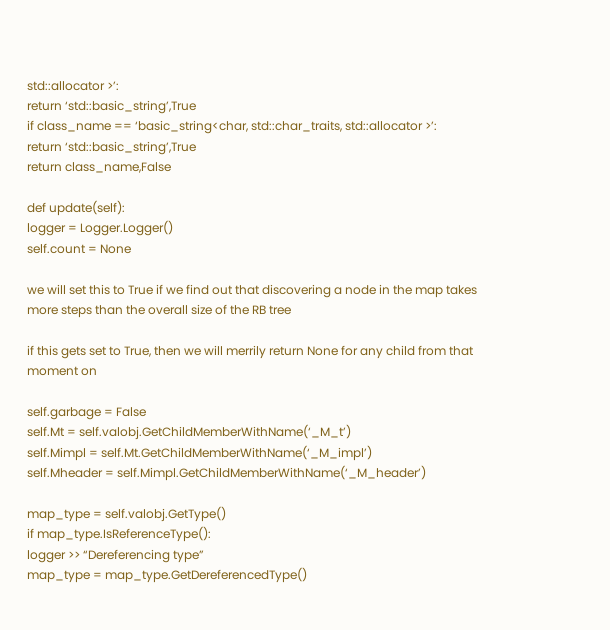std::allocator >’:
return ‘std::basic_string’,True
if class_name == ‘basic_string<char, std::char_traits, std::allocator >’:
return ‘std::basic_string’,True
return class_name,False

def update(self):
logger = Logger.Logger()
self.count = None

we will set this to True if we find out that discovering a node in the map takes more steps than the overall size of the RB tree

if this gets set to True, then we will merrily return None for any child from that moment on

self.garbage = False
self.Mt = self.valobj.GetChildMemberWithName(‘_M_t’)
self.Mimpl = self.Mt.GetChildMemberWithName(‘_M_impl’)
self.Mheader = self.Mimpl.GetChildMemberWithName(‘_M_header’)

map_type = self.valobj.GetType()
if map_type.IsReferenceType():
logger >> “Dereferencing type”
map_type = map_type.GetDereferencedType()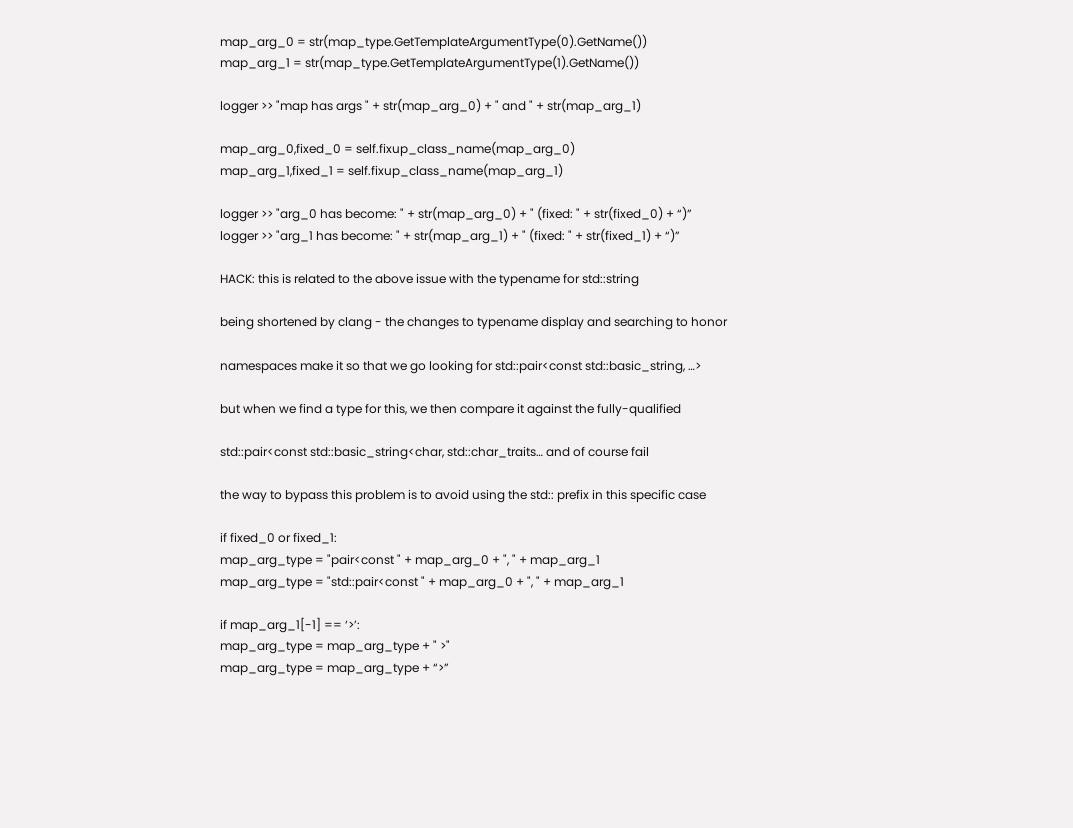map_arg_0 = str(map_type.GetTemplateArgumentType(0).GetName())
map_arg_1 = str(map_type.GetTemplateArgumentType(1).GetName())

logger >> "map has args " + str(map_arg_0) + " and " + str(map_arg_1)

map_arg_0,fixed_0 = self.fixup_class_name(map_arg_0)
map_arg_1,fixed_1 = self.fixup_class_name(map_arg_1)

logger >> "arg_0 has become: " + str(map_arg_0) + " (fixed: " + str(fixed_0) + “)”
logger >> "arg_1 has become: " + str(map_arg_1) + " (fixed: " + str(fixed_1) + “)”

HACK: this is related to the above issue with the typename for std::string

being shortened by clang - the changes to typename display and searching to honor

namespaces make it so that we go looking for std::pair<const std::basic_string, …>

but when we find a type for this, we then compare it against the fully-qualified

std::pair<const std::basic_string<char, std::char_traits… and of course fail

the way to bypass this problem is to avoid using the std:: prefix in this specific case

if fixed_0 or fixed_1:
map_arg_type = "pair<const " + map_arg_0 + ", " + map_arg_1
map_arg_type = "std::pair<const " + map_arg_0 + ", " + map_arg_1

if map_arg_1[-1] == ‘>’:
map_arg_type = map_arg_type + " >"
map_arg_type = map_arg_type + “>”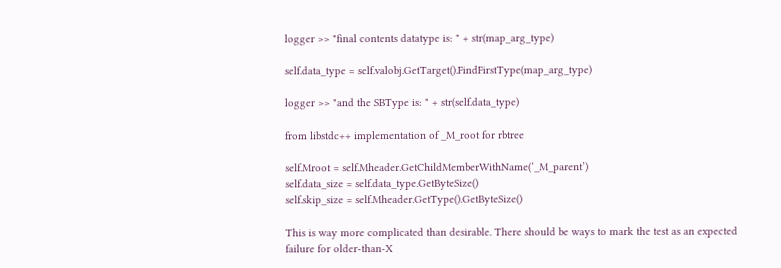logger >> "final contents datatype is: " + str(map_arg_type)

self.data_type = self.valobj.GetTarget().FindFirstType(map_arg_type)

logger >> "and the SBType is: " + str(self.data_type)

from libstdc++ implementation of _M_root for rbtree

self.Mroot = self.Mheader.GetChildMemberWithName(‘_M_parent’)
self.data_size = self.data_type.GetByteSize()
self.skip_size = self.Mheader.GetType().GetByteSize()

This is way more complicated than desirable. There should be ways to mark the test as an expected failure for older-than-X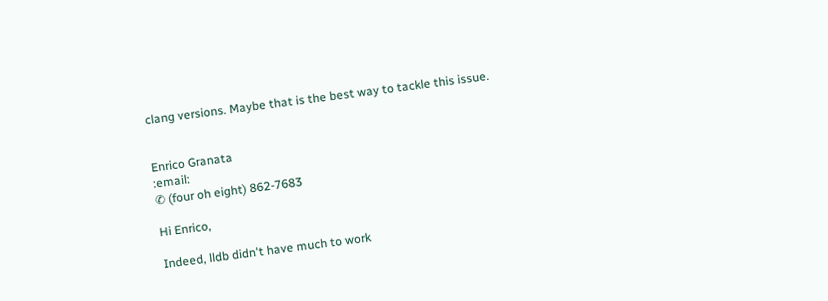clang versions. Maybe that is the best way to tackle this issue.


Enrico Granata
:email:
✆ (four oh eight) 862-7683

Hi Enrico,

Indeed, lldb didn't have much to work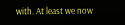with. At least we now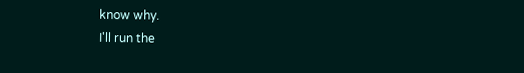know why.
I'll run the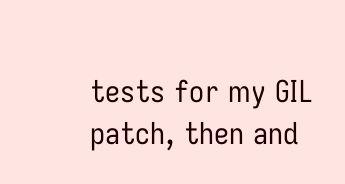tests for my GIL patch, then and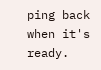ping back when it's ready.